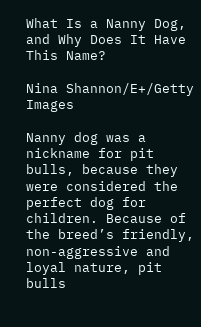What Is a Nanny Dog, and Why Does It Have This Name?

Nina Shannon/E+/Getty Images

Nanny dog was a nickname for pit bulls, because they were considered the perfect dog for children. Because of the breed’s friendly, non-aggressive and loyal nature, pit bulls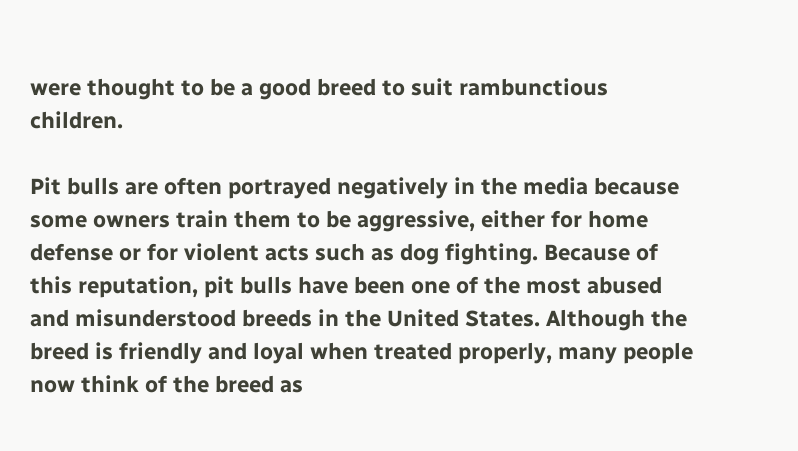were thought to be a good breed to suit rambunctious children.

Pit bulls are often portrayed negatively in the media because some owners train them to be aggressive, either for home defense or for violent acts such as dog fighting. Because of this reputation, pit bulls have been one of the most abused and misunderstood breeds in the United States. Although the breed is friendly and loyal when treated properly, many people now think of the breed as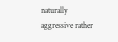naturally aggressive rather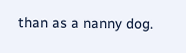than as a nanny dog.